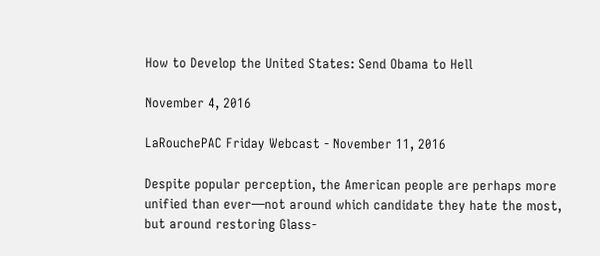How to Develop the United States: Send Obama to Hell

November 4, 2016

LaRouchePAC Friday Webcast - November 11, 2016

Despite popular perception, the American people are perhaps more unified than ever—not around which candidate they hate the most, but around restoring Glass-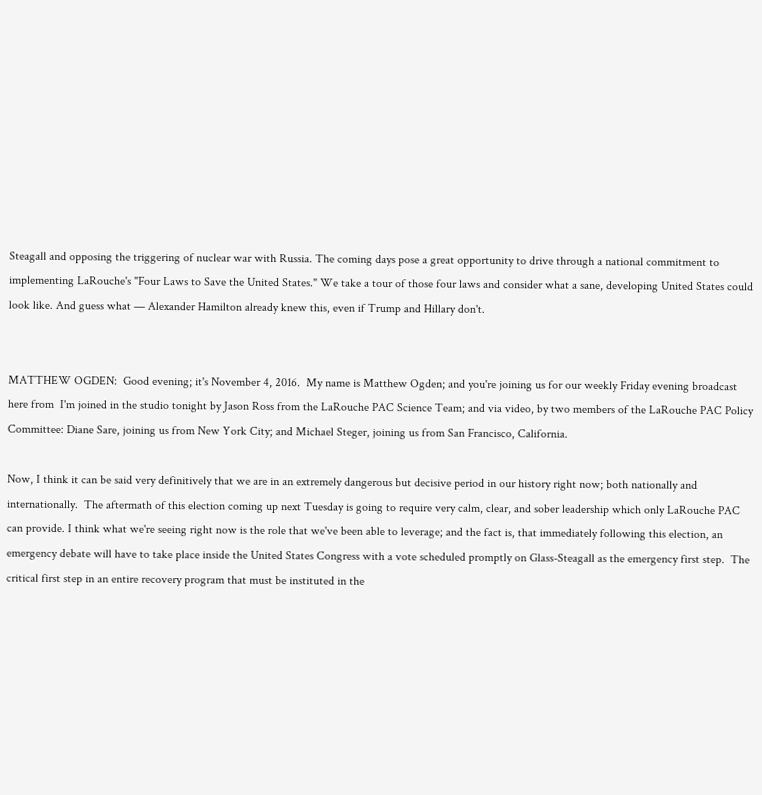Steagall and opposing the triggering of nuclear war with Russia. The coming days pose a great opportunity to drive through a national commitment to implementing LaRouche's "Four Laws to Save the United States." We take a tour of those four laws and consider what a sane, developing United States could look like. And guess what — Alexander Hamilton already knew this, even if Trump and Hillary don't.


MATTHEW OGDEN:  Good evening; it's November 4, 2016.  My name is Matthew Ogden; and you're joining us for our weekly Friday evening broadcast here from  I'm joined in the studio tonight by Jason Ross from the LaRouche PAC Science Team; and via video, by two members of the LaRouche PAC Policy Committee: Diane Sare, joining us from New York City; and Michael Steger, joining us from San Francisco, California.

Now, I think it can be said very definitively that we are in an extremely dangerous but decisive period in our history right now; both nationally and internationally.  The aftermath of this election coming up next Tuesday is going to require very calm, clear, and sober leadership which only LaRouche PAC can provide. I think what we're seeing right now is the role that we've been able to leverage; and the fact is, that immediately following this election, an emergency debate will have to take place inside the United States Congress with a vote scheduled promptly on Glass-Steagall as the emergency first step.  The critical first step in an entire recovery program that must be instituted in the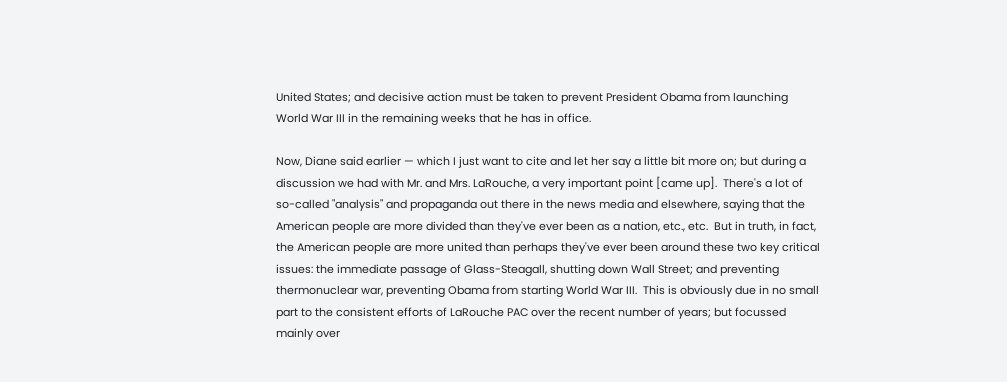United States; and decisive action must be taken to prevent President Obama from launching World War III in the remaining weeks that he has in office.

Now, Diane said earlier — which I just want to cite and let her say a little bit more on; but during a discussion we had with Mr. and Mrs. LaRouche, a very important point [came up].  There's a lot of so-called "analysis" and propaganda out there in the news media and elsewhere, saying that the American people are more divided than they've ever been as a nation, etc., etc.  But in truth, in fact, the American people are more united than perhaps they've ever been around these two key critical issues: the immediate passage of Glass-Steagall, shutting down Wall Street; and preventing thermonuclear war, preventing Obama from starting World War III.  This is obviously due in no small part to the consistent efforts of LaRouche PAC over the recent number of years; but focussed mainly over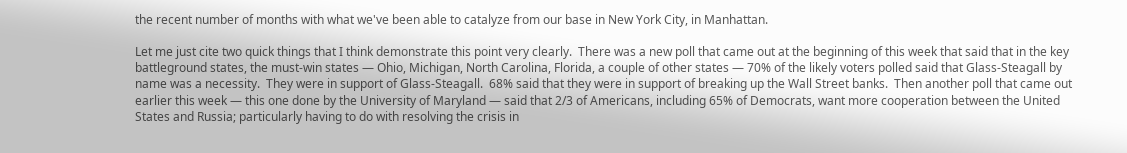the recent number of months with what we've been able to catalyze from our base in New York City, in Manhattan.

Let me just cite two quick things that I think demonstrate this point very clearly.  There was a new poll that came out at the beginning of this week that said that in the key battleground states, the must-win states — Ohio, Michigan, North Carolina, Florida, a couple of other states — 70% of the likely voters polled said that Glass-Steagall by name was a necessity.  They were in support of Glass-Steagall.  68% said that they were in support of breaking up the Wall Street banks.  Then another poll that came out earlier this week — this one done by the University of Maryland — said that 2/3 of Americans, including 65% of Democrats, want more cooperation between the United States and Russia; particularly having to do with resolving the crisis in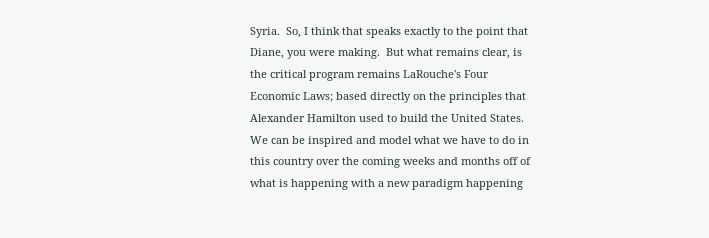Syria.  So, I think that speaks exactly to the point that Diane, you were making.  But what remains clear, is the critical program remains LaRouche's Four Economic Laws; based directly on the principles that Alexander Hamilton used to build the United States.  We can be inspired and model what we have to do in this country over the coming weeks and months off of what is happening with a new paradigm happening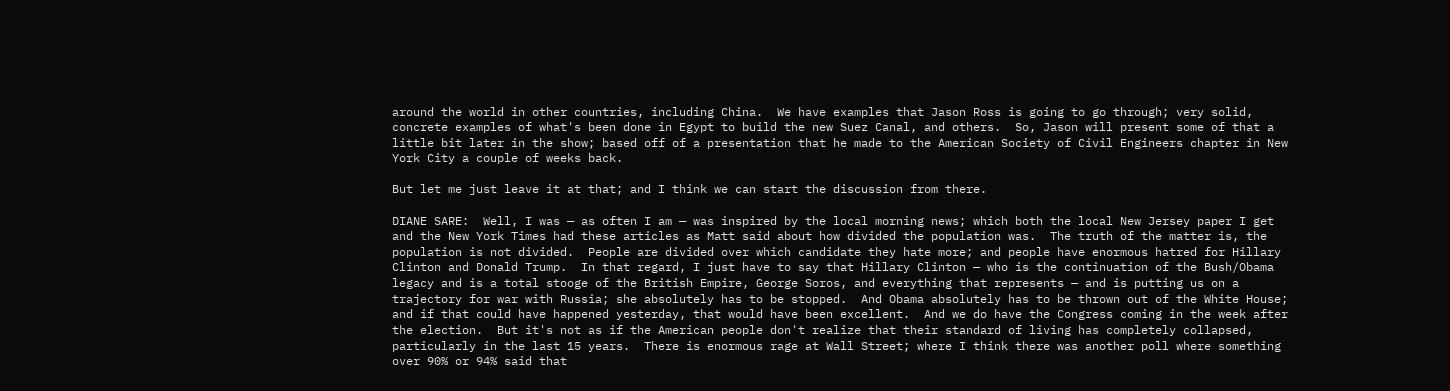around the world in other countries, including China.  We have examples that Jason Ross is going to go through; very solid, concrete examples of what's been done in Egypt to build the new Suez Canal, and others.  So, Jason will present some of that a little bit later in the show; based off of a presentation that he made to the American Society of Civil Engineers chapter in New York City a couple of weeks back.

But let me just leave it at that; and I think we can start the discussion from there.

DIANE SARE:  Well, I was — as often I am — was inspired by the local morning news; which both the local New Jersey paper I get and the New York Times had these articles as Matt said about how divided the population was.  The truth of the matter is, the population is not divided.  People are divided over which candidate they hate more; and people have enormous hatred for Hillary Clinton and Donald Trump.  In that regard, I just have to say that Hillary Clinton — who is the continuation of the Bush/Obama legacy and is a total stooge of the British Empire, George Soros, and everything that represents — and is putting us on a trajectory for war with Russia; she absolutely has to be stopped.  And Obama absolutely has to be thrown out of the White House; and if that could have happened yesterday, that would have been excellent.  And we do have the Congress coming in the week after the election.  But it's not as if the American people don't realize that their standard of living has completely collapsed, particularly in the last 15 years.  There is enormous rage at Wall Street; where I think there was another poll where something over 90% or 94% said that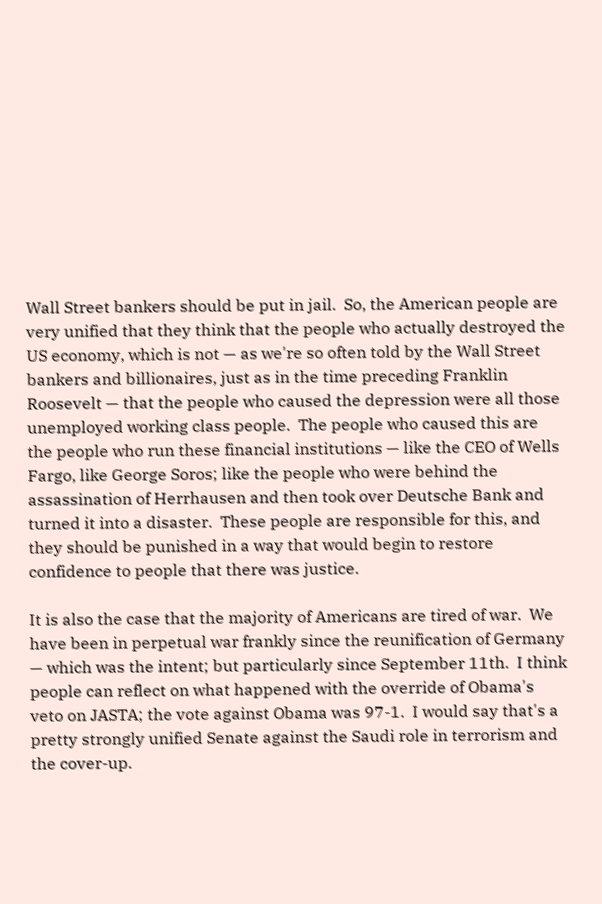Wall Street bankers should be put in jail.  So, the American people are very unified that they think that the people who actually destroyed the US economy, which is not — as we're so often told by the Wall Street bankers and billionaires, just as in the time preceding Franklin Roosevelt — that the people who caused the depression were all those unemployed working class people.  The people who caused this are the people who run these financial institutions — like the CEO of Wells Fargo, like George Soros; like the people who were behind the assassination of Herrhausen and then took over Deutsche Bank and turned it into a disaster.  These people are responsible for this, and they should be punished in a way that would begin to restore confidence to people that there was justice.

It is also the case that the majority of Americans are tired of war.  We have been in perpetual war frankly since the reunification of Germany — which was the intent; but particularly since September 11th.  I think people can reflect on what happened with the override of Obama's veto on JASTA; the vote against Obama was 97-1.  I would say that's a pretty strongly unified Senate against the Saudi role in terrorism and the cover-up.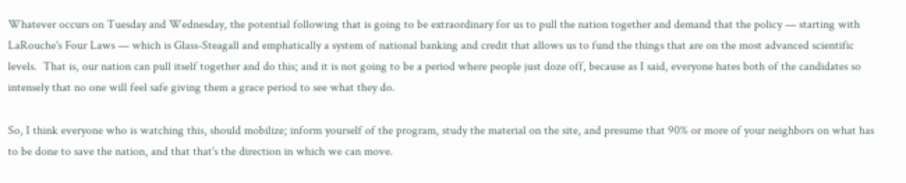Whatever occurs on Tuesday and Wednesday, the potential following that is going to be extraordinary for us to pull the nation together and demand that the policy — starting with LaRouche's Four Laws — which is Glass-Steagall and emphatically a system of national banking and credit that allows us to fund the things that are on the most advanced scientific levels.  That is, our nation can pull itself together and do this; and it is not going to be a period where people just doze off, because as I said, everyone hates both of the candidates so intensely that no one will feel safe giving them a grace period to see what they do.

So, I think everyone who is watching this, should mobilize; inform yourself of the program, study the material on the site, and presume that 90% or more of your neighbors on what has to be done to save the nation, and that that's the direction in which we can move.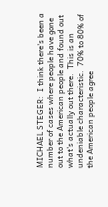MICHAEL STEGER:  I think there's been a number of cases where people have gone out to the American people and found out what's actually out there.  This is an undeniable characteristic.  70% to 80% of the American people agree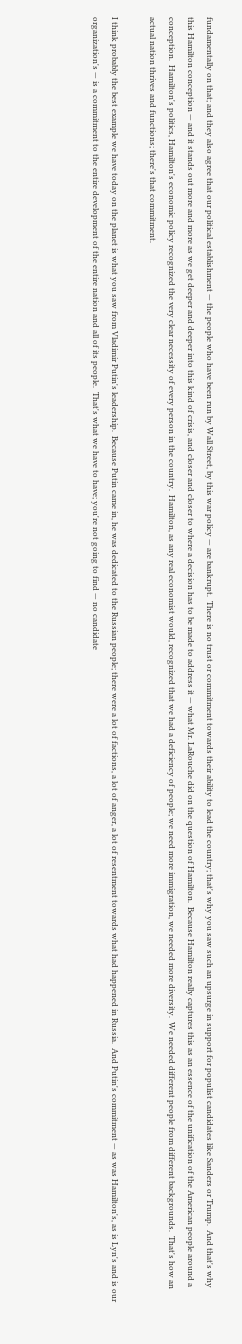fundamentally on that; and they also agree that our political establishment — the people who have been run by Wall Street, by this war policy — are bankrupt.  There is no trust or commitment towards their ability to lead the country; that's why you saw such an upsurge in support for populist candidates like Sanders or Trump.  And that's why this Hamilton conception — and it stands out more and more as we get deeper and deeper into this kind of crisis, and closer and closer to where a decision has to be made to address it — what Mr. LaRouche did on the question of Hamilton.  Because Hamilton really captures this as an essence of the unification of the American people around a conception.  Hamilton's politics, Hamilton's economic policy recognized the very clear necessity of every person in the country.  Hamilton, as any real economist would, recognized that we had a deficiency of people; we need more immigration, we needed more diversity.  We needed different people from different backgrounds.  That's how an actual nation thrives and functions; there's that commitment.

I think probably the best example we have today on the planet is what you saw from Vladimir Putin's leadership.  Because Putin came in, he was dedicated to the Russian people; there were a lot of factions, a lot of anger, a lot of resentment towards what had happened in Russia.  And Putin's commitment — as was Hamilton's, as is Lyn's and is our organization's — is a commitment to the entire development of the entire nation and all of its people.  That's what we have to have; you're not going to find — no candidate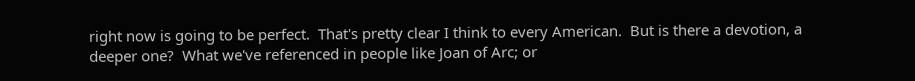right now is going to be perfect.  That's pretty clear I think to every American.  But is there a devotion, a deeper one?  What we've referenced in people like Joan of Arc; or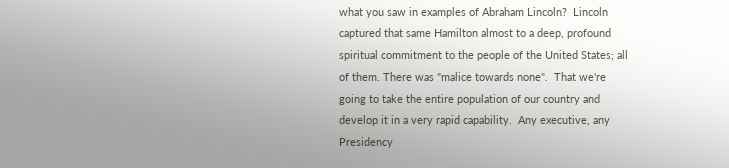what you saw in examples of Abraham Lincoln?  Lincoln captured that same Hamilton almost to a deep, profound spiritual commitment to the people of the United States; all of them. There was "malice towards none".  That we're going to take the entire population of our country and develop it in a very rapid capability.  Any executive, any Presidency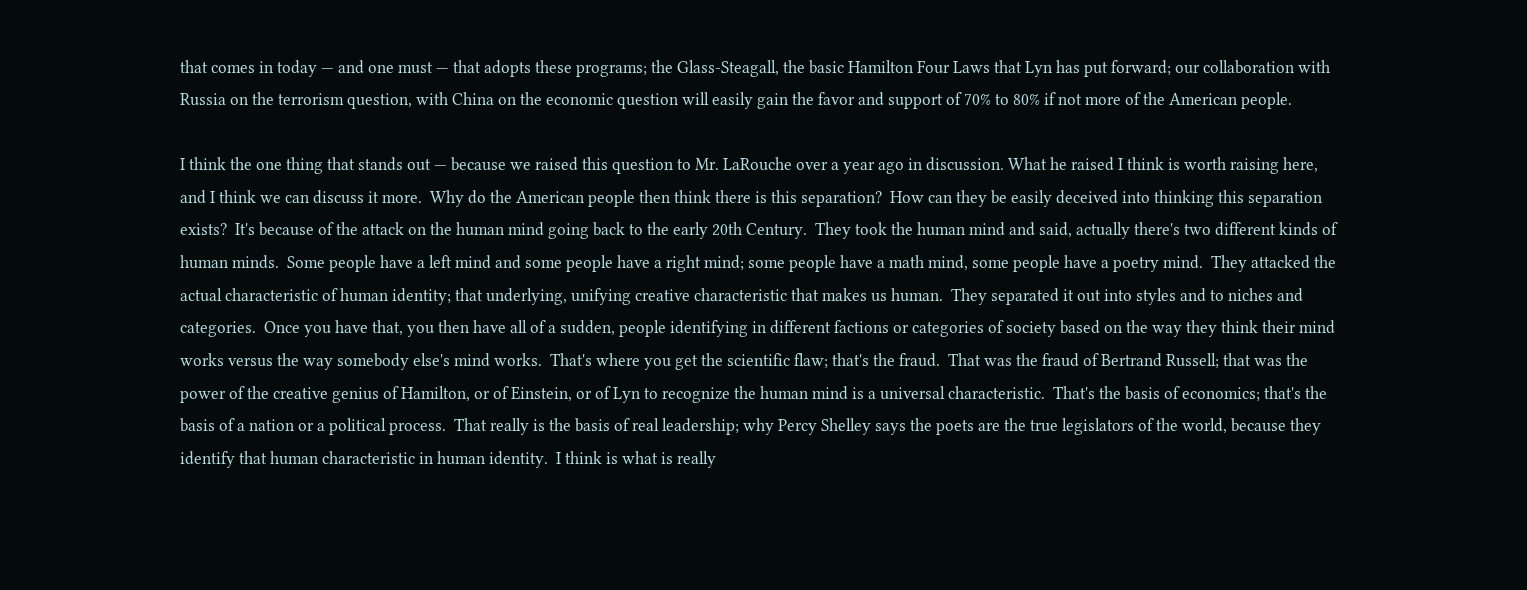that comes in today — and one must — that adopts these programs; the Glass-Steagall, the basic Hamilton Four Laws that Lyn has put forward; our collaboration with Russia on the terrorism question, with China on the economic question will easily gain the favor and support of 70% to 80% if not more of the American people.

I think the one thing that stands out — because we raised this question to Mr. LaRouche over a year ago in discussion. What he raised I think is worth raising here, and I think we can discuss it more.  Why do the American people then think there is this separation?  How can they be easily deceived into thinking this separation exists?  It's because of the attack on the human mind going back to the early 20th Century.  They took the human mind and said, actually there's two different kinds of human minds.  Some people have a left mind and some people have a right mind; some people have a math mind, some people have a poetry mind.  They attacked the actual characteristic of human identity; that underlying, unifying creative characteristic that makes us human.  They separated it out into styles and to niches and categories.  Once you have that, you then have all of a sudden, people identifying in different factions or categories of society based on the way they think their mind works versus the way somebody else's mind works.  That's where you get the scientific flaw; that's the fraud.  That was the fraud of Bertrand Russell; that was the power of the creative genius of Hamilton, or of Einstein, or of Lyn to recognize the human mind is a universal characteristic.  That's the basis of economics; that's the basis of a nation or a political process.  That really is the basis of real leadership; why Percy Shelley says the poets are the true legislators of the world, because they identify that human characteristic in human identity.  I think is what is really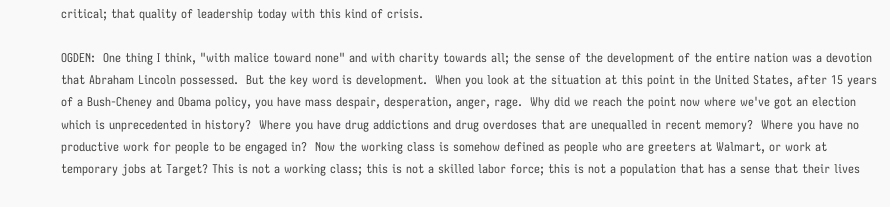critical; that quality of leadership today with this kind of crisis.

OGDEN:  One thing I think, "with malice toward none" and with charity towards all; the sense of the development of the entire nation was a devotion that Abraham Lincoln possessed.  But the key word is development.  When you look at the situation at this point in the United States, after 15 years of a Bush-Cheney and Obama policy, you have mass despair, desperation, anger, rage.  Why did we reach the point now where we've got an election which is unprecedented in history?  Where you have drug addictions and drug overdoses that are unequalled in recent memory?  Where you have no productive work for people to be engaged in?  Now the working class is somehow defined as people who are greeters at Walmart, or work at temporary jobs at Target? This is not a working class; this is not a skilled labor force; this is not a population that has a sense that their lives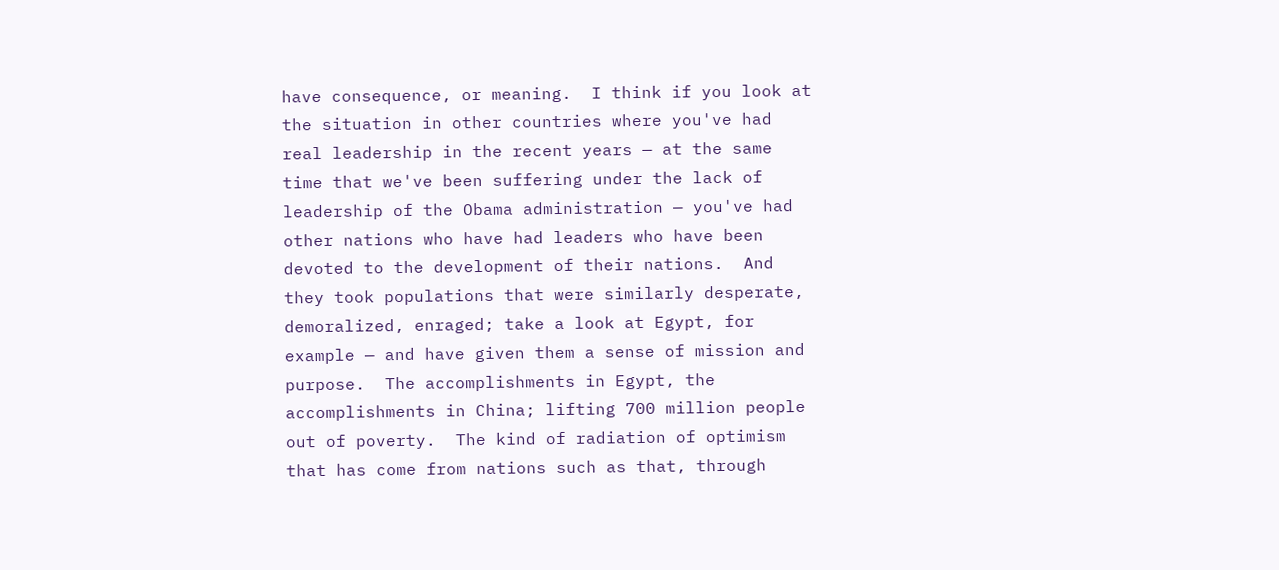have consequence, or meaning.  I think if you look at the situation in other countries where you've had real leadership in the recent years — at the same time that we've been suffering under the lack of leadership of the Obama administration — you've had other nations who have had leaders who have been devoted to the development of their nations.  And they took populations that were similarly desperate, demoralized, enraged; take a look at Egypt, for example — and have given them a sense of mission and purpose.  The accomplishments in Egypt, the accomplishments in China; lifting 700 million people out of poverty.  The kind of radiation of optimism that has come from nations such as that, through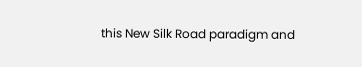this New Silk Road paradigm and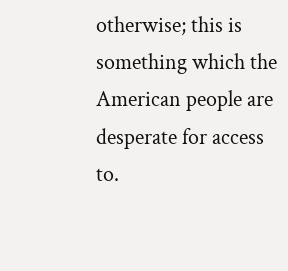otherwise; this is something which the American people are desperate for access to.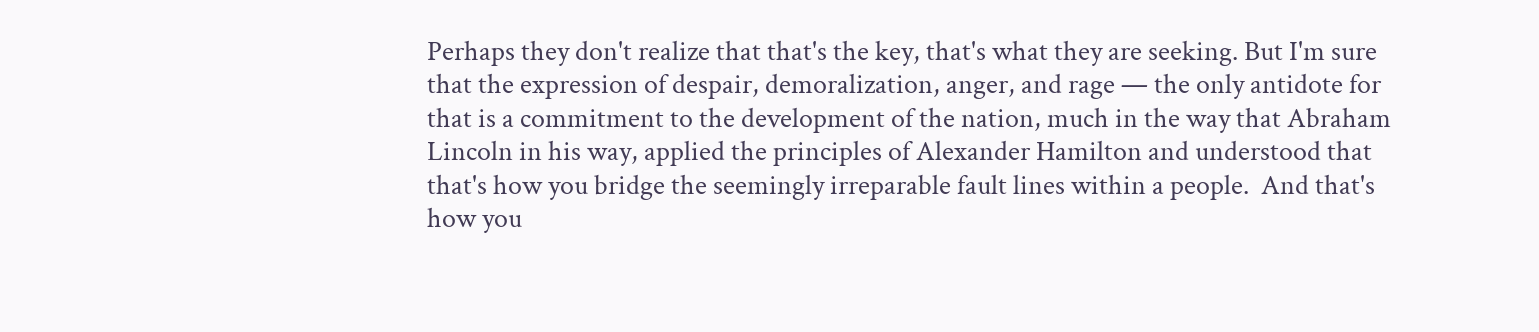Perhaps they don't realize that that's the key, that's what they are seeking. But I'm sure that the expression of despair, demoralization, anger, and rage — the only antidote for that is a commitment to the development of the nation, much in the way that Abraham Lincoln in his way, applied the principles of Alexander Hamilton and understood that that's how you bridge the seemingly irreparable fault lines within a people.  And that's how you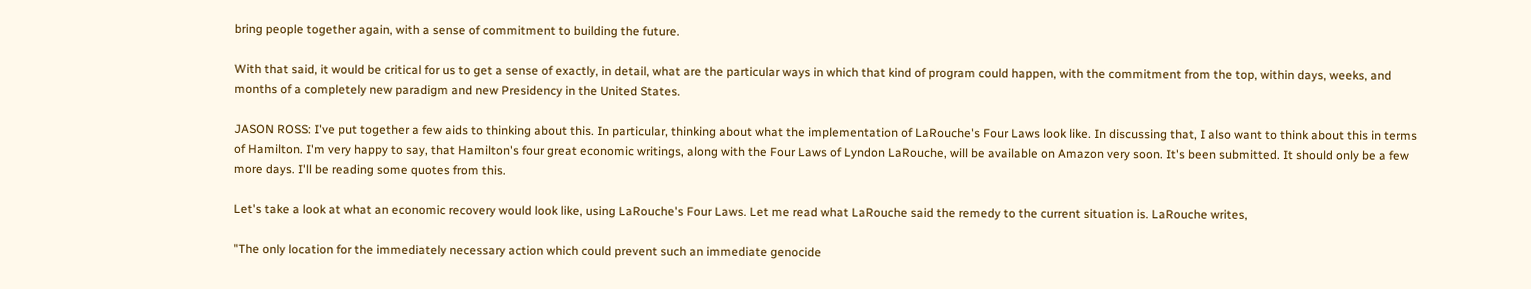bring people together again, with a sense of commitment to building the future.

With that said, it would be critical for us to get a sense of exactly, in detail, what are the particular ways in which that kind of program could happen, with the commitment from the top, within days, weeks, and months of a completely new paradigm and new Presidency in the United States.

JASON ROSS: I've put together a few aids to thinking about this. In particular, thinking about what the implementation of LaRouche's Four Laws look like. In discussing that, I also want to think about this in terms of Hamilton. I'm very happy to say, that Hamilton's four great economic writings, along with the Four Laws of Lyndon LaRouche, will be available on Amazon very soon. It's been submitted. It should only be a few more days. I'll be reading some quotes from this.

Let's take a look at what an economic recovery would look like, using LaRouche's Four Laws. Let me read what LaRouche said the remedy to the current situation is. LaRouche writes,

"The only location for the immediately necessary action which could prevent such an immediate genocide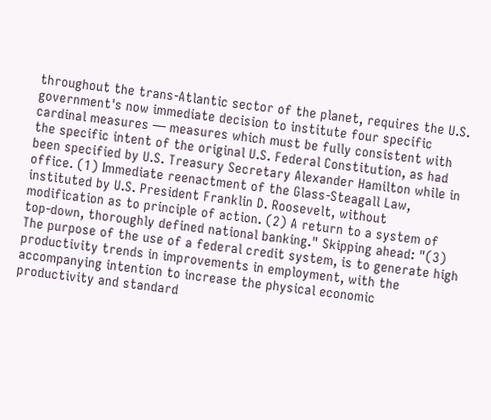throughout the trans-Atlantic sector of the planet, requires the U.S. government's now immediate decision to institute four specific cardinal measures — measures which must be fully consistent with the specific intent of the original U.S. Federal Constitution, as had been specified by U.S. Treasury Secretary Alexander Hamilton while in office. (1) Immediate reenactment of the Glass-Steagall Law, instituted by U.S. President Franklin D. Roosevelt, without modification as to principle of action. (2) A return to a system of top-down, thoroughly defined national banking." Skipping ahead: "(3) The purpose of the use of a federal credit system, is to generate high productivity trends in improvements in employment, with the accompanying intention to increase the physical economic productivity and standard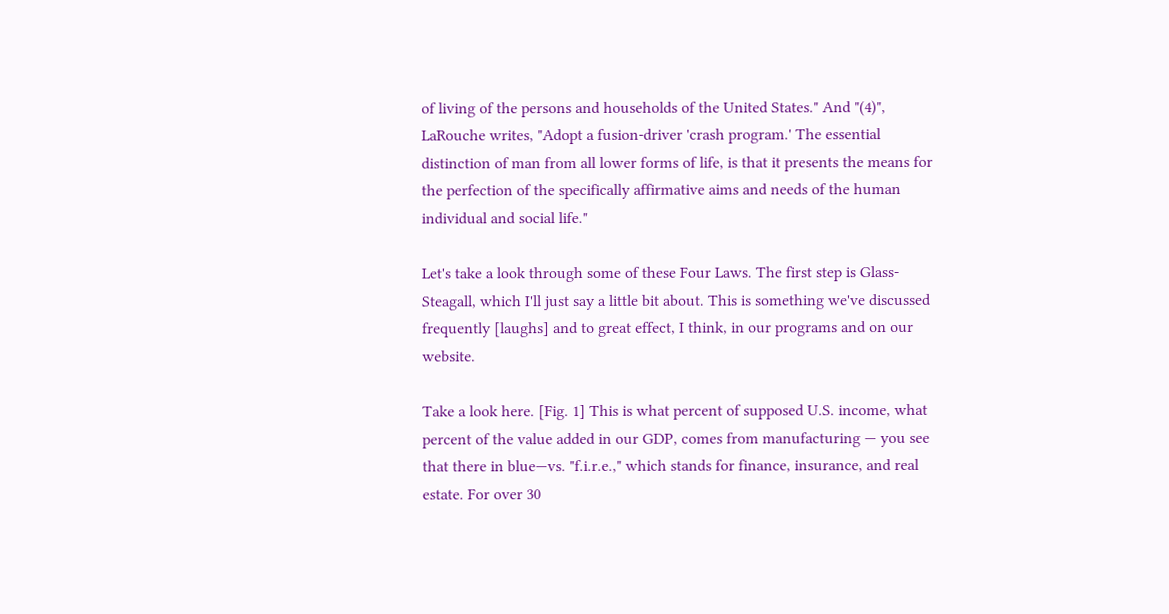of living of the persons and households of the United States." And "(4)", LaRouche writes, "Adopt a fusion-driver 'crash program.' The essential distinction of man from all lower forms of life, is that it presents the means for the perfection of the specifically affirmative aims and needs of the human individual and social life."

Let's take a look through some of these Four Laws. The first step is Glass-Steagall, which I'll just say a little bit about. This is something we've discussed frequently [laughs] and to great effect, I think, in our programs and on our website.

Take a look here. [Fig. 1] This is what percent of supposed U.S. income, what percent of the value added in our GDP, comes from manufacturing — you see that there in blue—vs. "f.i.r.e.," which stands for finance, insurance, and real estate. For over 30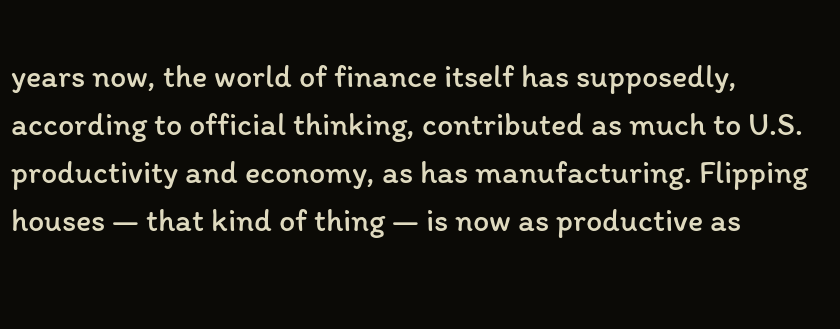years now, the world of finance itself has supposedly, according to official thinking, contributed as much to U.S. productivity and economy, as has manufacturing. Flipping houses — that kind of thing — is now as productive as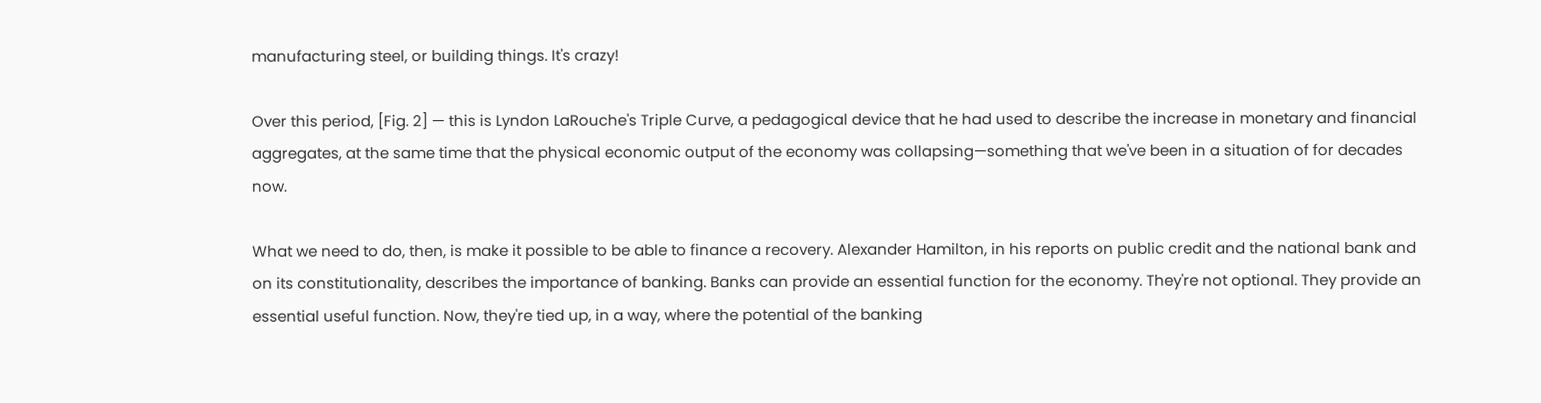manufacturing steel, or building things. It's crazy!

Over this period, [Fig. 2] — this is Lyndon LaRouche's Triple Curve, a pedagogical device that he had used to describe the increase in monetary and financial aggregates, at the same time that the physical economic output of the economy was collapsing—something that we've been in a situation of for decades now.

What we need to do, then, is make it possible to be able to finance a recovery. Alexander Hamilton, in his reports on public credit and the national bank and on its constitutionality, describes the importance of banking. Banks can provide an essential function for the economy. They're not optional. They provide an essential useful function. Now, they're tied up, in a way, where the potential of the banking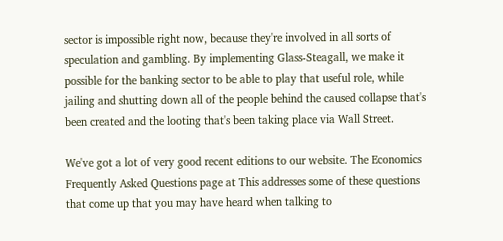sector is impossible right now, because they're involved in all sorts of speculation and gambling. By implementing Glass-Steagall, we make it possible for the banking sector to be able to play that useful role, while jailing and shutting down all of the people behind the caused collapse that's been created and the looting that's been taking place via Wall Street.

We've got a lot of very good recent editions to our website. The Economics Frequently Asked Questions page at This addresses some of these questions that come up that you may have heard when talking to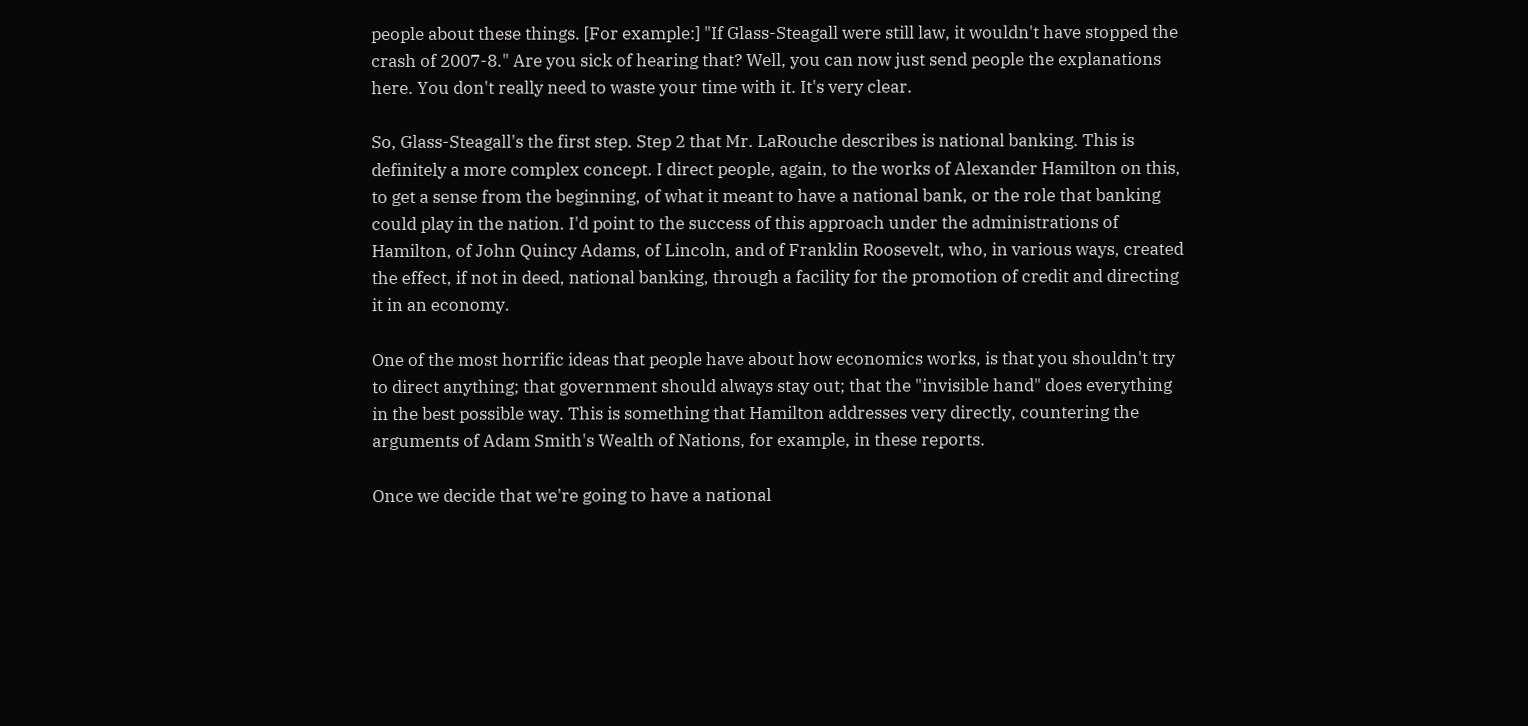people about these things. [For example:] "If Glass-Steagall were still law, it wouldn't have stopped the crash of 2007-8." Are you sick of hearing that? Well, you can now just send people the explanations here. You don't really need to waste your time with it. It's very clear.

So, Glass-Steagall's the first step. Step 2 that Mr. LaRouche describes is national banking. This is definitely a more complex concept. I direct people, again, to the works of Alexander Hamilton on this, to get a sense from the beginning, of what it meant to have a national bank, or the role that banking could play in the nation. I'd point to the success of this approach under the administrations of Hamilton, of John Quincy Adams, of Lincoln, and of Franklin Roosevelt, who, in various ways, created the effect, if not in deed, national banking, through a facility for the promotion of credit and directing it in an economy.

One of the most horrific ideas that people have about how economics works, is that you shouldn't try to direct anything; that government should always stay out; that the "invisible hand" does everything in the best possible way. This is something that Hamilton addresses very directly, countering the arguments of Adam Smith's Wealth of Nations, for example, in these reports.

Once we decide that we're going to have a national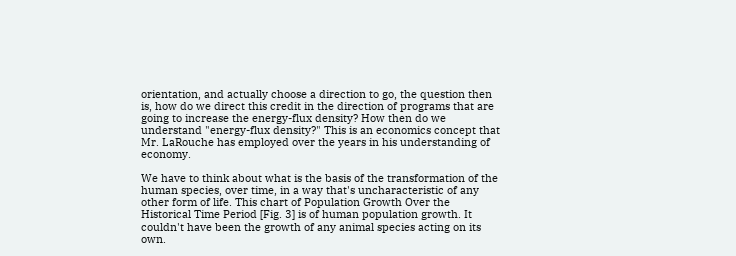orientation, and actually choose a direction to go, the question then is, how do we direct this credit in the direction of programs that are going to increase the energy-flux density? How then do we understand "energy-flux density?" This is an economics concept that Mr. LaRouche has employed over the years in his understanding of economy.

We have to think about what is the basis of the transformation of the human species, over time, in a way that's uncharacteristic of any other form of life. This chart of Population Growth Over the Historical Time Period [Fig. 3] is of human population growth. It couldn't have been the growth of any animal species acting on its own.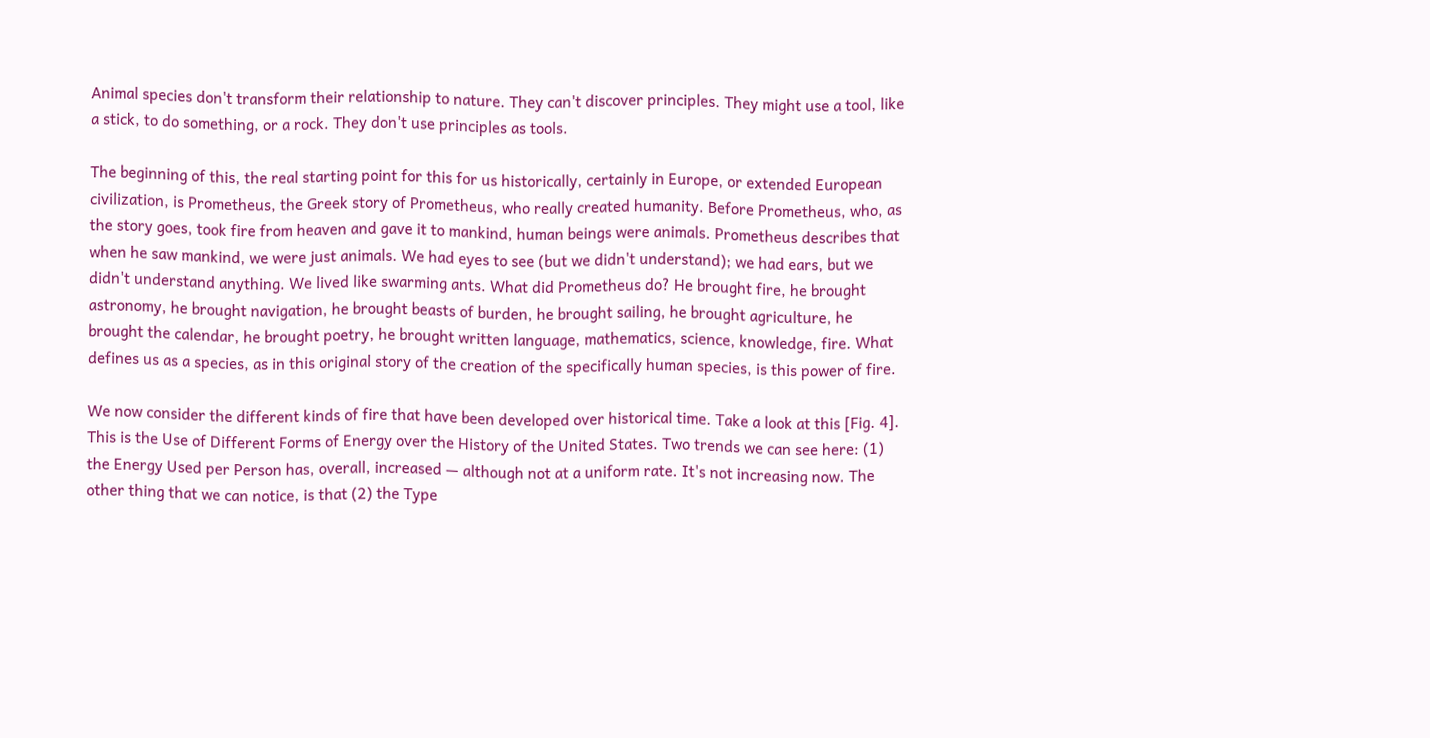Animal species don't transform their relationship to nature. They can't discover principles. They might use a tool, like a stick, to do something, or a rock. They don't use principles as tools.

The beginning of this, the real starting point for this for us historically, certainly in Europe, or extended European civilization, is Prometheus, the Greek story of Prometheus, who really created humanity. Before Prometheus, who, as the story goes, took fire from heaven and gave it to mankind, human beings were animals. Prometheus describes that when he saw mankind, we were just animals. We had eyes to see (but we didn't understand); we had ears, but we didn't understand anything. We lived like swarming ants. What did Prometheus do? He brought fire, he brought astronomy, he brought navigation, he brought beasts of burden, he brought sailing, he brought agriculture, he brought the calendar, he brought poetry, he brought written language, mathematics, science, knowledge, fire. What defines us as a species, as in this original story of the creation of the specifically human species, is this power of fire.

We now consider the different kinds of fire that have been developed over historical time. Take a look at this [Fig. 4]. This is the Use of Different Forms of Energy over the History of the United States. Two trends we can see here: (1) the Energy Used per Person has, overall, increased — although not at a uniform rate. It's not increasing now. The other thing that we can notice, is that (2) the Type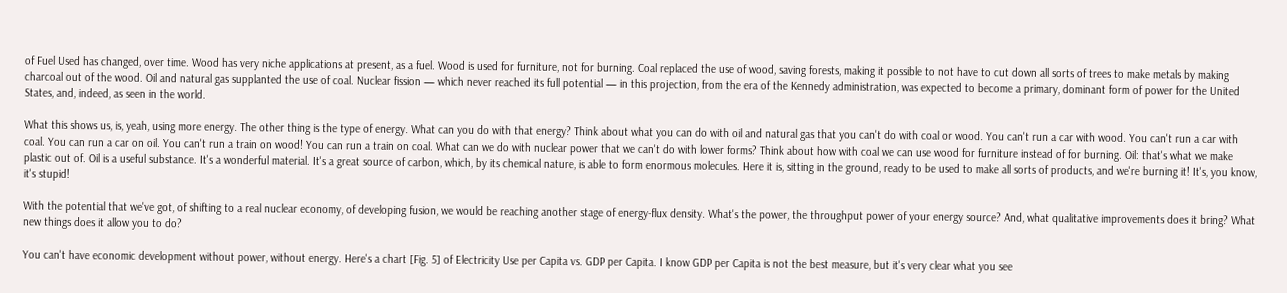of Fuel Used has changed, over time. Wood has very niche applications at present, as a fuel. Wood is used for furniture, not for burning. Coal replaced the use of wood, saving forests, making it possible to not have to cut down all sorts of trees to make metals by making charcoal out of the wood. Oil and natural gas supplanted the use of coal. Nuclear fission — which never reached its full potential — in this projection, from the era of the Kennedy administration, was expected to become a primary, dominant form of power for the United States, and, indeed, as seen in the world.

What this shows us, is, yeah, using more energy. The other thing is the type of energy. What can you do with that energy? Think about what you can do with oil and natural gas that you can't do with coal or wood. You can't run a car with wood. You can't run a car with coal. You can run a car on oil. You can't run a train on wood! You can run a train on coal. What can we do with nuclear power that we can't do with lower forms? Think about how with coal we can use wood for furniture instead of for burning. Oil: that's what we make plastic out of. Oil is a useful substance. It's a wonderful material. It's a great source of carbon, which, by its chemical nature, is able to form enormous molecules. Here it is, sitting in the ground, ready to be used to make all sorts of products, and we're burning it! It's, you know, it's stupid!

With the potential that we've got, of shifting to a real nuclear economy, of developing fusion, we would be reaching another stage of energy-flux density. What's the power, the throughput power of your energy source? And, what qualitative improvements does it bring? What new things does it allow you to do?

You can't have economic development without power, without energy. Here's a chart [Fig. 5] of Electricity Use per Capita vs. GDP per Capita. I know GDP per Capita is not the best measure, but it's very clear what you see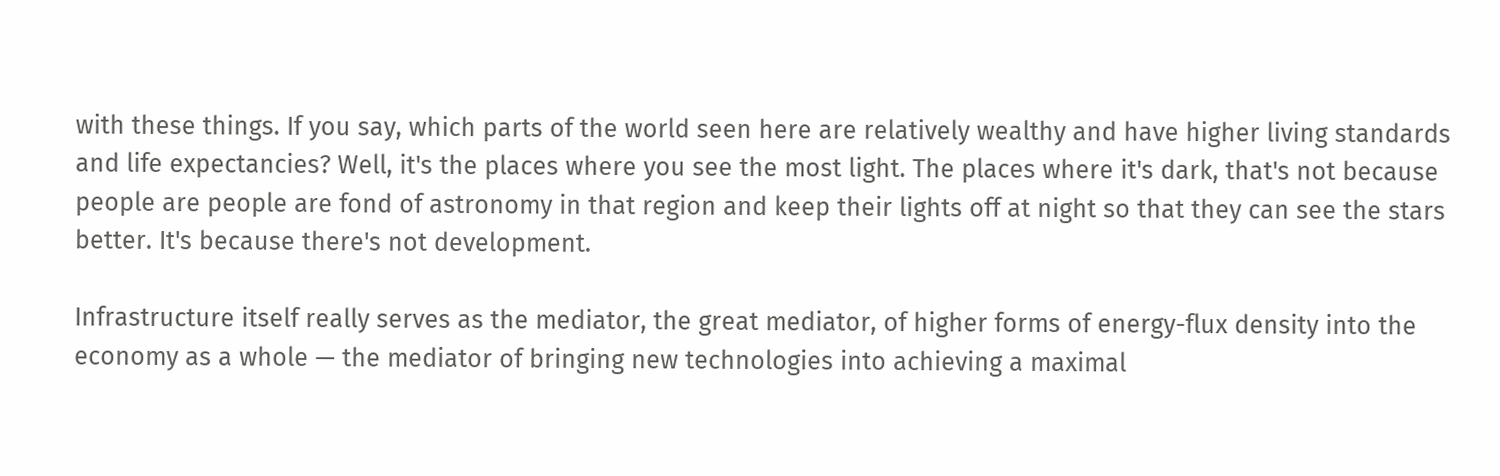with these things. If you say, which parts of the world seen here are relatively wealthy and have higher living standards and life expectancies? Well, it's the places where you see the most light. The places where it's dark, that's not because people are people are fond of astronomy in that region and keep their lights off at night so that they can see the stars better. It's because there's not development.

Infrastructure itself really serves as the mediator, the great mediator, of higher forms of energy-flux density into the economy as a whole — the mediator of bringing new technologies into achieving a maximal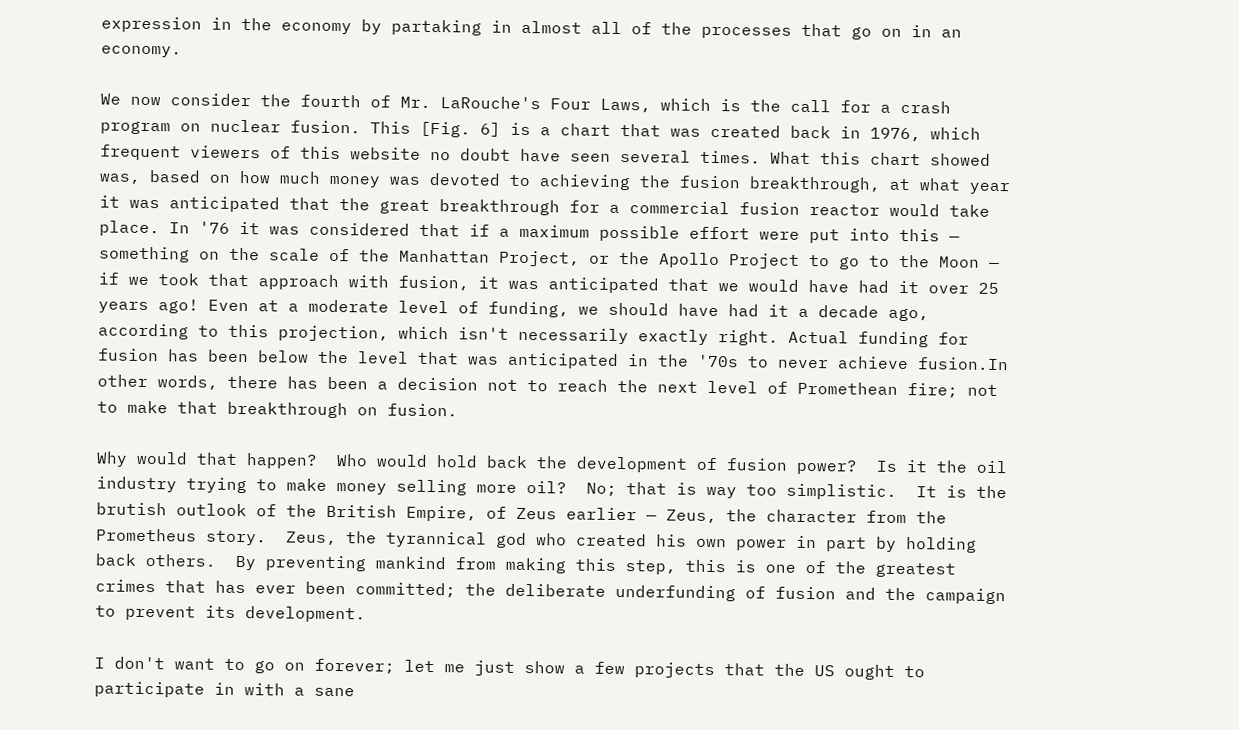expression in the economy by partaking in almost all of the processes that go on in an economy.

We now consider the fourth of Mr. LaRouche's Four Laws, which is the call for a crash program on nuclear fusion. This [Fig. 6] is a chart that was created back in 1976, which frequent viewers of this website no doubt have seen several times. What this chart showed was, based on how much money was devoted to achieving the fusion breakthrough, at what year it was anticipated that the great breakthrough for a commercial fusion reactor would take place. In '76 it was considered that if a maximum possible effort were put into this — something on the scale of the Manhattan Project, or the Apollo Project to go to the Moon — if we took that approach with fusion, it was anticipated that we would have had it over 25 years ago! Even at a moderate level of funding, we should have had it a decade ago, according to this projection, which isn't necessarily exactly right. Actual funding for fusion has been below the level that was anticipated in the '70s to never achieve fusion.In other words, there has been a decision not to reach the next level of Promethean fire; not to make that breakthrough on fusion.

Why would that happen?  Who would hold back the development of fusion power?  Is it the oil industry trying to make money selling more oil?  No; that is way too simplistic.  It is the brutish outlook of the British Empire, of Zeus earlier — Zeus, the character from the Prometheus story.  Zeus, the tyrannical god who created his own power in part by holding back others.  By preventing mankind from making this step, this is one of the greatest crimes that has ever been committed; the deliberate underfunding of fusion and the campaign to prevent its development.

I don't want to go on forever; let me just show a few projects that the US ought to participate in with a sane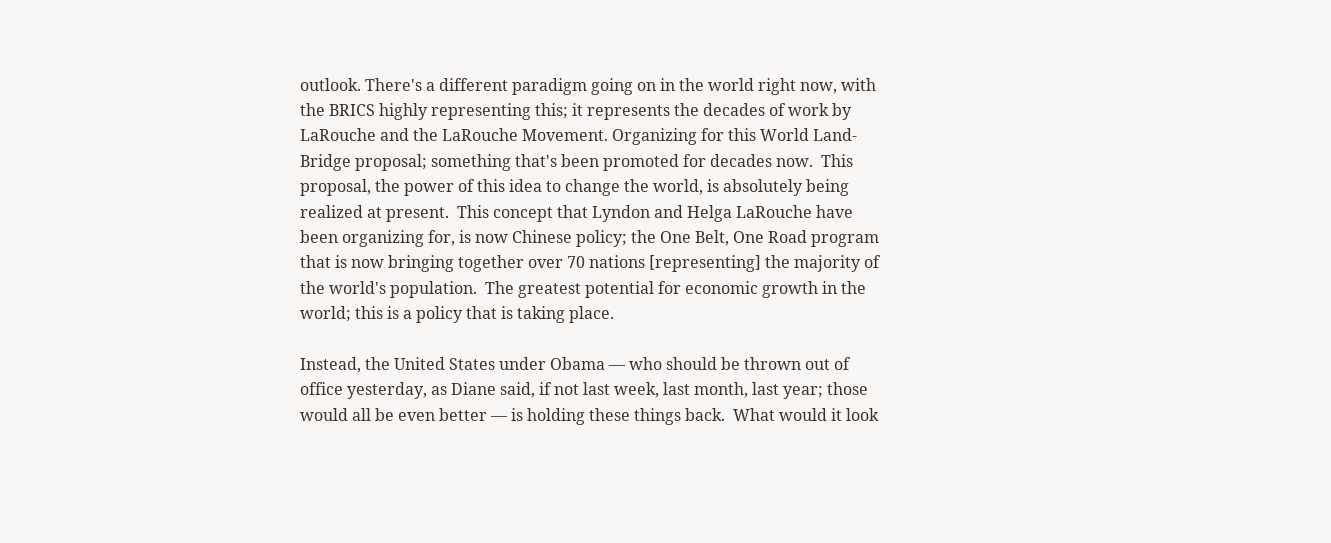outlook. There's a different paradigm going on in the world right now, with the BRICS highly representing this; it represents the decades of work by LaRouche and the LaRouche Movement. Organizing for this World Land-Bridge proposal; something that's been promoted for decades now.  This proposal, the power of this idea to change the world, is absolutely being realized at present.  This concept that Lyndon and Helga LaRouche have been organizing for, is now Chinese policy; the One Belt, One Road program that is now bringing together over 70 nations [representing] the majority of the world's population.  The greatest potential for economic growth in the world; this is a policy that is taking place.

Instead, the United States under Obama — who should be thrown out of office yesterday, as Diane said, if not last week, last month, last year; those would all be even better — is holding these things back.  What would it look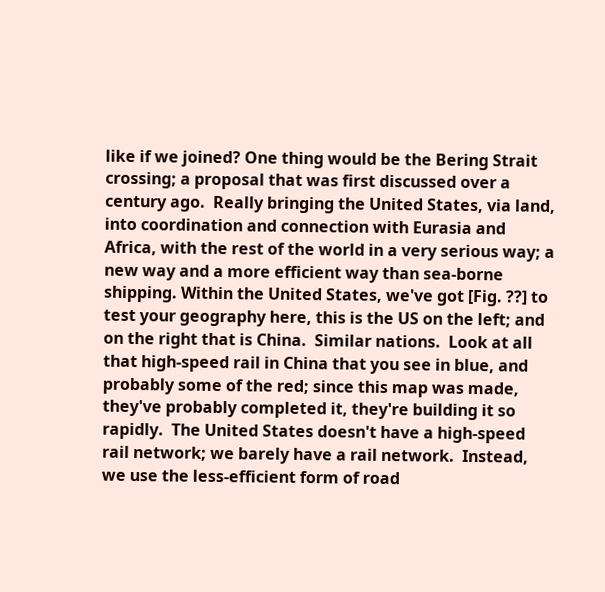like if we joined? One thing would be the Bering Strait crossing; a proposal that was first discussed over a century ago.  Really bringing the United States, via land, into coordination and connection with Eurasia and Africa, with the rest of the world in a very serious way; a new way and a more efficient way than sea-borne shipping. Within the United States, we've got [Fig. ??] to test your geography here, this is the US on the left; and on the right that is China.  Similar nations.  Look at all that high-speed rail in China that you see in blue, and probably some of the red; since this map was made, they've probably completed it, they're building it so rapidly.  The United States doesn't have a high-speed rail network; we barely have a rail network.  Instead, we use the less-efficient form of road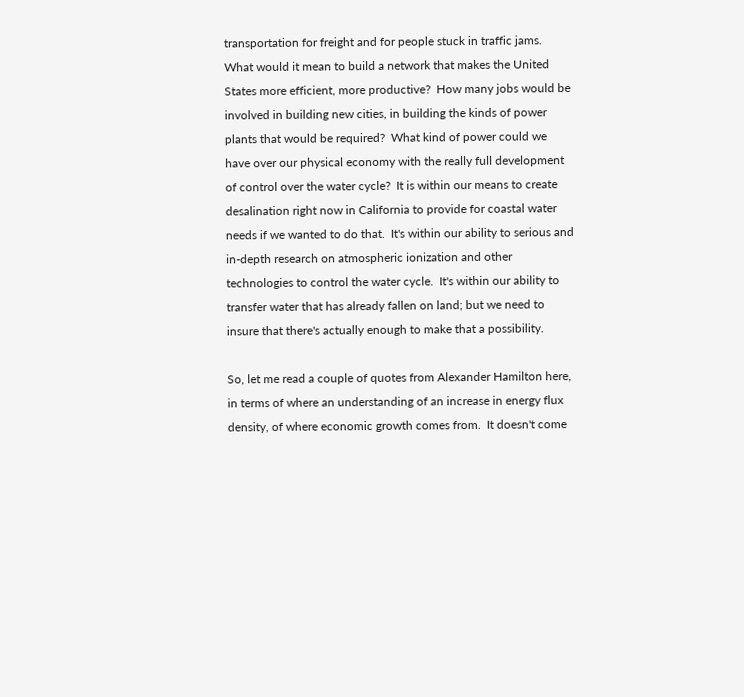transportation for freight and for people stuck in traffic jams.  What would it mean to build a network that makes the United States more efficient, more productive?  How many jobs would be involved in building new cities, in building the kinds of power plants that would be required?  What kind of power could we have over our physical economy with the really full development of control over the water cycle?  It is within our means to create desalination right now in California to provide for coastal water needs if we wanted to do that.  It's within our ability to serious and in-depth research on atmospheric ionization and other technologies to control the water cycle.  It's within our ability to transfer water that has already fallen on land; but we need to insure that there's actually enough to make that a possibility.

So, let me read a couple of quotes from Alexander Hamilton here, in terms of where an understanding of an increase in energy flux density, of where economic growth comes from.  It doesn't come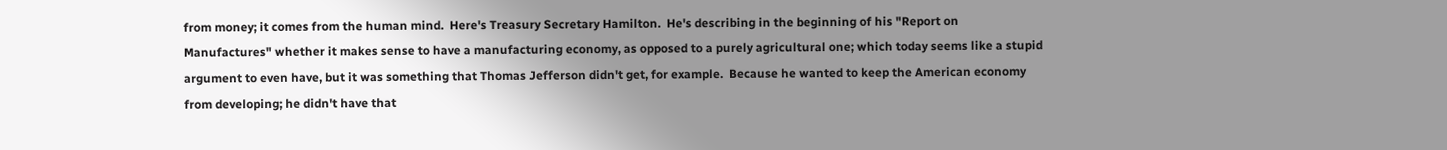from money; it comes from the human mind.  Here's Treasury Secretary Hamilton.  He's describing in the beginning of his "Report on Manufactures" whether it makes sense to have a manufacturing economy, as opposed to a purely agricultural one; which today seems like a stupid argument to even have, but it was something that Thomas Jefferson didn't get, for example.  Because he wanted to keep the American economy from developing; he didn't have that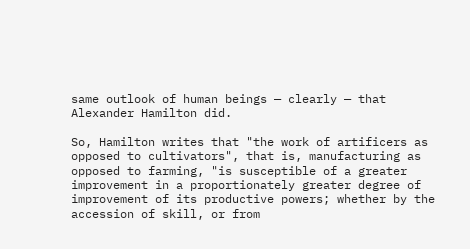same outlook of human beings — clearly — that Alexander Hamilton did.

So, Hamilton writes that "the work of artificers as opposed to cultivators", that is, manufacturing as opposed to farming, "is susceptible of a greater improvement in a proportionately greater degree of improvement of its productive powers; whether by the accession of skill, or from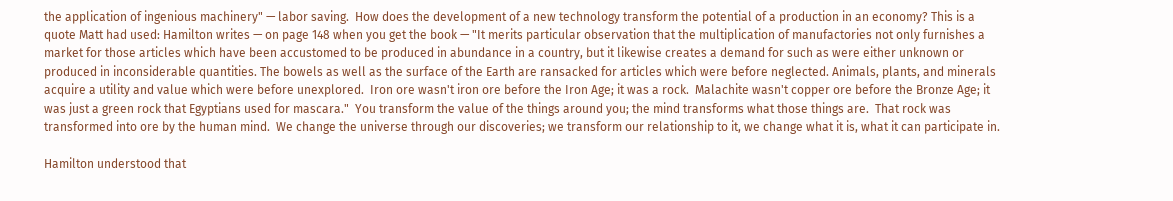the application of ingenious machinery" — labor saving.  How does the development of a new technology transform the potential of a production in an economy? This is a quote Matt had used: Hamilton writes — on page 148 when you get the book — "It merits particular observation that the multiplication of manufactories not only furnishes a market for those articles which have been accustomed to be produced in abundance in a country, but it likewise creates a demand for such as were either unknown or produced in inconsiderable quantities. The bowels as well as the surface of the Earth are ransacked for articles which were before neglected. Animals, plants, and minerals acquire a utility and value which were before unexplored.  Iron ore wasn't iron ore before the Iron Age; it was a rock.  Malachite wasn't copper ore before the Bronze Age; it was just a green rock that Egyptians used for mascara."  You transform the value of the things around you; the mind transforms what those things are.  That rock was transformed into ore by the human mind.  We change the universe through our discoveries; we transform our relationship to it, we change what it is, what it can participate in.

Hamilton understood that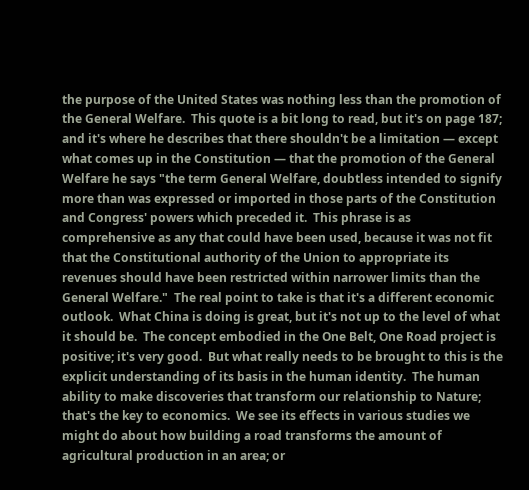the purpose of the United States was nothing less than the promotion of the General Welfare.  This quote is a bit long to read, but it's on page 187; and it's where he describes that there shouldn't be a limitation — except what comes up in the Constitution — that the promotion of the General Welfare he says "the term General Welfare, doubtless intended to signify more than was expressed or imported in those parts of the Constitution and Congress' powers which preceded it.  This phrase is as comprehensive as any that could have been used, because it was not fit that the Constitutional authority of the Union to appropriate its revenues should have been restricted within narrower limits than the General Welfare."  The real point to take is that it's a different economic outlook.  What China is doing is great, but it's not up to the level of what it should be.  The concept embodied in the One Belt, One Road project is positive; it's very good.  But what really needs to be brought to this is the explicit understanding of its basis in the human identity.  The human ability to make discoveries that transform our relationship to Nature; that's the key to economics.  We see its effects in various studies we might do about how building a road transforms the amount of agricultural production in an area; or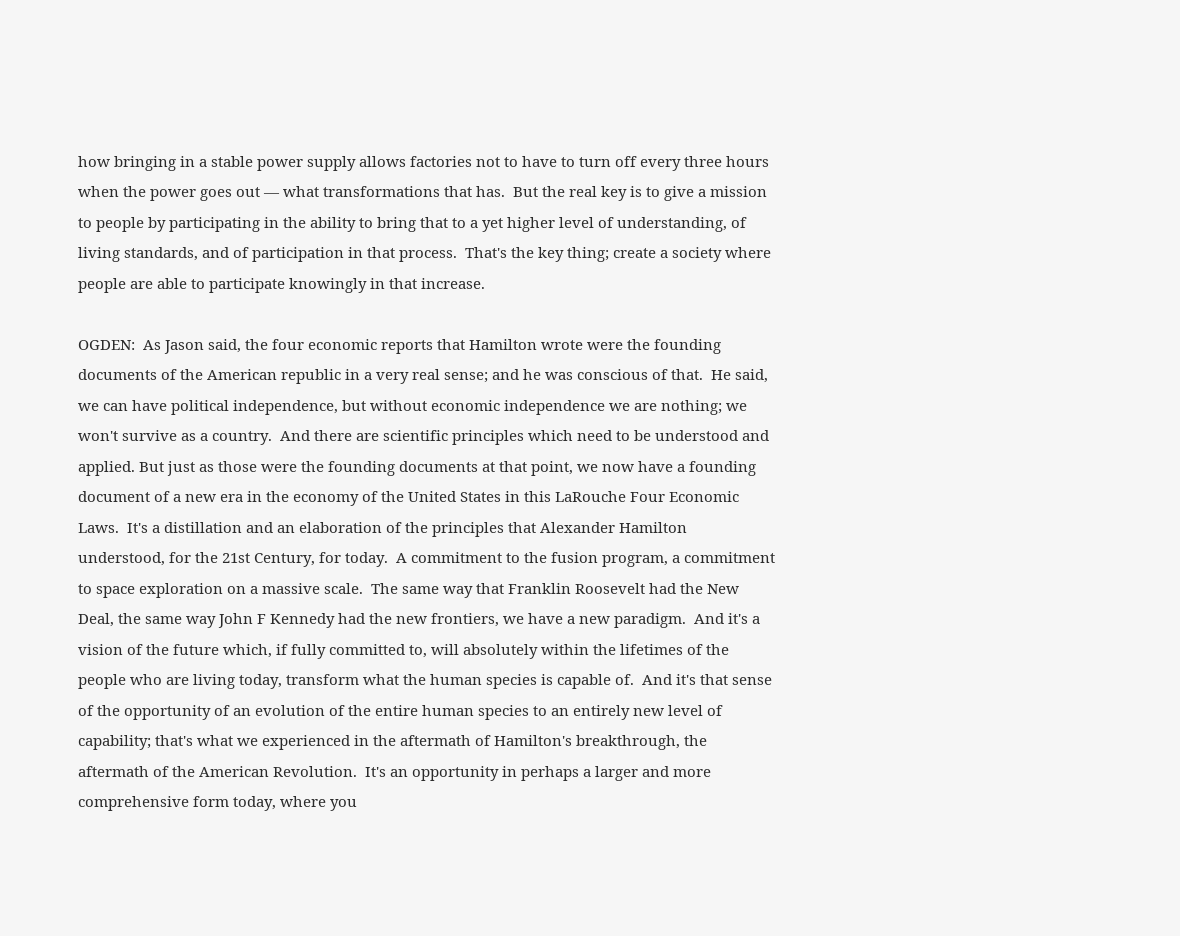how bringing in a stable power supply allows factories not to have to turn off every three hours when the power goes out — what transformations that has.  But the real key is to give a mission to people by participating in the ability to bring that to a yet higher level of understanding, of living standards, and of participation in that process.  That's the key thing; create a society where people are able to participate knowingly in that increase.

OGDEN:  As Jason said, the four economic reports that Hamilton wrote were the founding documents of the American republic in a very real sense; and he was conscious of that.  He said, we can have political independence, but without economic independence we are nothing; we won't survive as a country.  And there are scientific principles which need to be understood and applied. But just as those were the founding documents at that point, we now have a founding document of a new era in the economy of the United States in this LaRouche Four Economic Laws.  It's a distillation and an elaboration of the principles that Alexander Hamilton understood, for the 21st Century, for today.  A commitment to the fusion program, a commitment to space exploration on a massive scale.  The same way that Franklin Roosevelt had the New Deal, the same way John F Kennedy had the new frontiers, we have a new paradigm.  And it's a vision of the future which, if fully committed to, will absolutely within the lifetimes of the people who are living today, transform what the human species is capable of.  And it's that sense of the opportunity of an evolution of the entire human species to an entirely new level of capability; that's what we experienced in the aftermath of Hamilton's breakthrough, the aftermath of the American Revolution.  It's an opportunity in perhaps a larger and more comprehensive form today, where you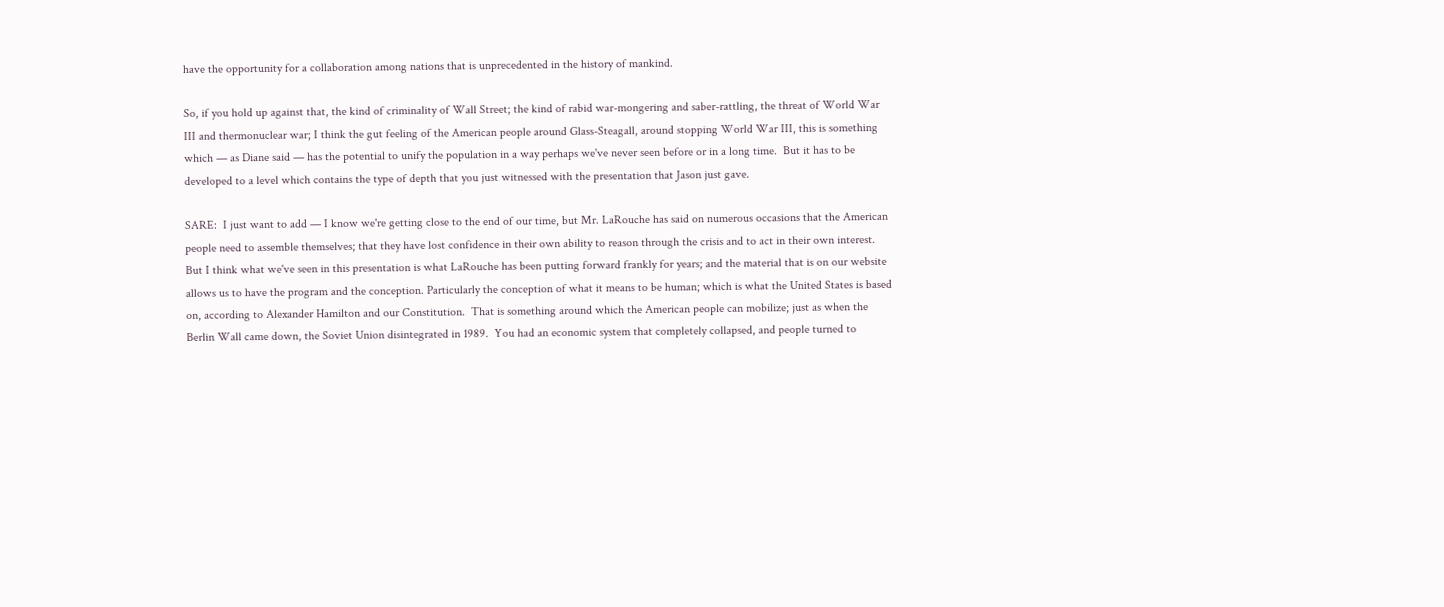have the opportunity for a collaboration among nations that is unprecedented in the history of mankind.

So, if you hold up against that, the kind of criminality of Wall Street; the kind of rabid war-mongering and saber-rattling, the threat of World War III and thermonuclear war; I think the gut feeling of the American people around Glass-Steagall, around stopping World War III, this is something which — as Diane said — has the potential to unify the population in a way perhaps we've never seen before or in a long time.  But it has to be developed to a level which contains the type of depth that you just witnessed with the presentation that Jason just gave.

SARE:  I just want to add — I know we're getting close to the end of our time, but Mr. LaRouche has said on numerous occasions that the American people need to assemble themselves; that they have lost confidence in their own ability to reason through the crisis and to act in their own interest.  But I think what we've seen in this presentation is what LaRouche has been putting forward frankly for years; and the material that is on our website allows us to have the program and the conception. Particularly the conception of what it means to be human; which is what the United States is based on, according to Alexander Hamilton and our Constitution.  That is something around which the American people can mobilize; just as when the Berlin Wall came down, the Soviet Union disintegrated in 1989.  You had an economic system that completely collapsed, and people turned to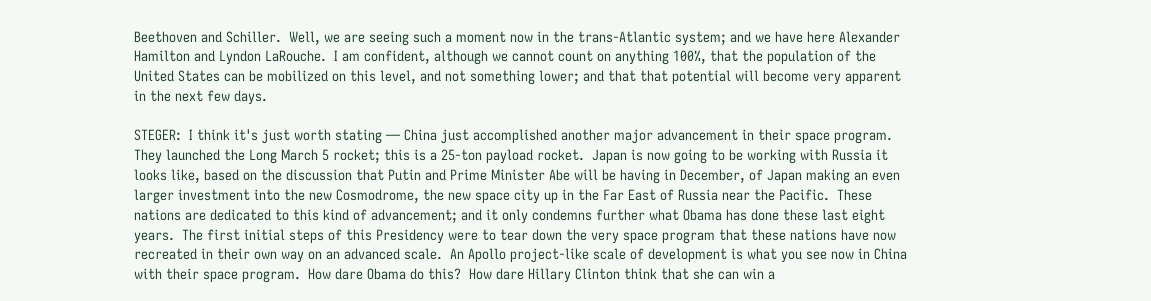Beethoven and Schiller.  Well, we are seeing such a moment now in the trans-Atlantic system; and we have here Alexander Hamilton and Lyndon LaRouche.  I am confident, although we cannot count on anything 100%, that the population of the United States can be mobilized on this level, and not something lower; and that that potential will become very apparent in the next few days.

STEGER:  I think it's just worth stating — China just accomplished another major advancement in their space program. They launched the Long March 5 rocket; this is a 25-ton payload rocket.  Japan is now going to be working with Russia it looks like, based on the discussion that Putin and Prime Minister Abe will be having in December, of Japan making an even larger investment into the new Cosmodrome, the new space city up in the Far East of Russia near the Pacific.  These nations are dedicated to this kind of advancement; and it only condemns further what Obama has done these last eight years.  The first initial steps of this Presidency were to tear down the very space program that these nations have now recreated in their own way on an advanced scale.  An Apollo project-like scale of development is what you see now in China with their space program.  How dare Obama do this?  How dare Hillary Clinton think that she can win a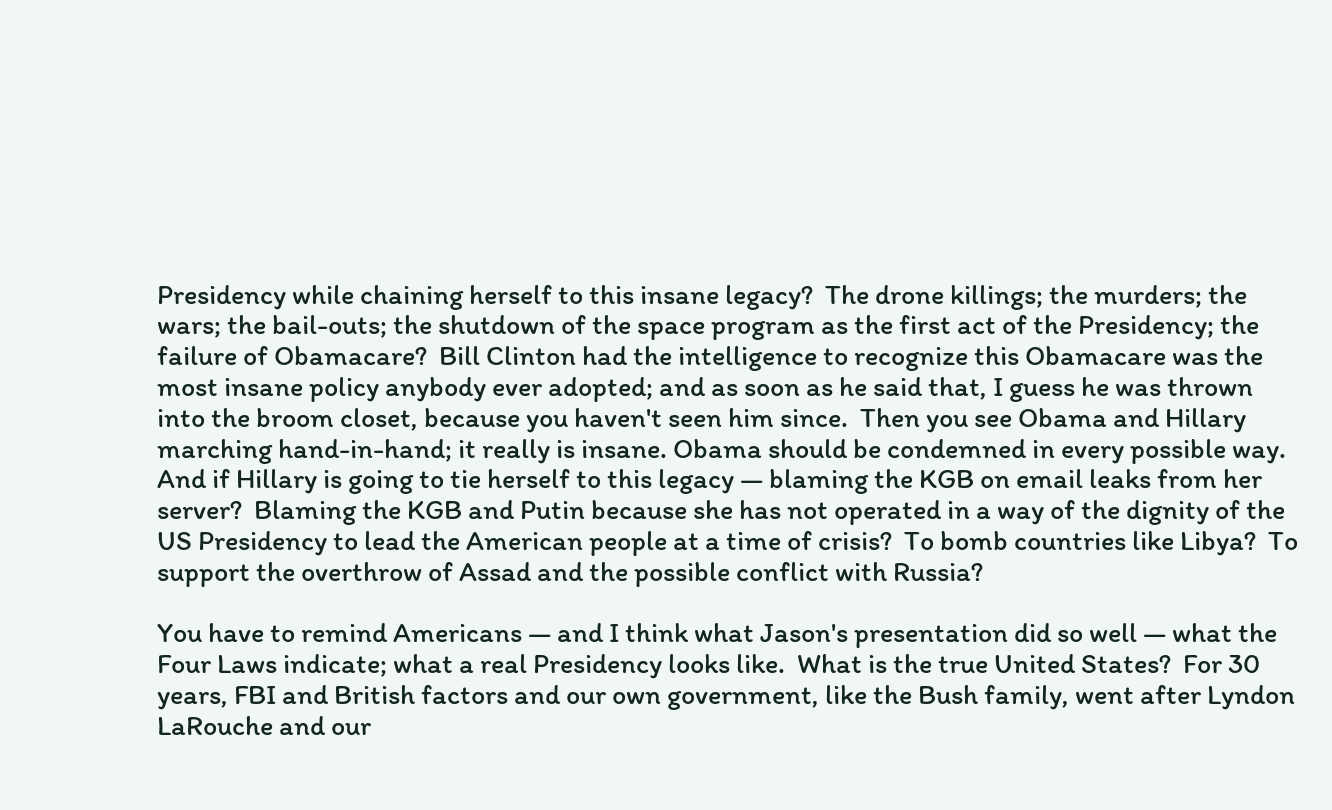Presidency while chaining herself to this insane legacy?  The drone killings; the murders; the wars; the bail-outs; the shutdown of the space program as the first act of the Presidency; the failure of Obamacare?  Bill Clinton had the intelligence to recognize this Obamacare was the most insane policy anybody ever adopted; and as soon as he said that, I guess he was thrown into the broom closet, because you haven't seen him since.  Then you see Obama and Hillary marching hand-in-hand; it really is insane. Obama should be condemned in every possible way.  And if Hillary is going to tie herself to this legacy — blaming the KGB on email leaks from her server?  Blaming the KGB and Putin because she has not operated in a way of the dignity of the US Presidency to lead the American people at a time of crisis?  To bomb countries like Libya?  To support the overthrow of Assad and the possible conflict with Russia?

You have to remind Americans — and I think what Jason's presentation did so well — what the Four Laws indicate; what a real Presidency looks like.  What is the true United States?  For 30 years, FBI and British factors and our own government, like the Bush family, went after Lyndon LaRouche and our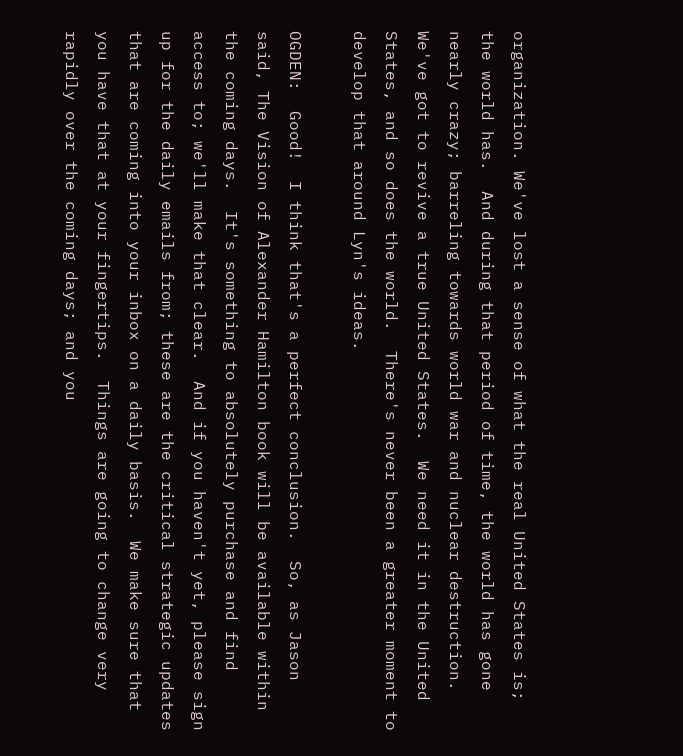organization. We've lost a sense of what the real United States is; the world has.  And during that period of time, the world has gone nearly crazy; barreling towards world war and nuclear destruction. We've got to revive a true United States.  We need it in the United States, and so does the world.  There's never been a greater moment to develop that around Lyn's ideas.

OGDEN:  Good!  I think that's a perfect conclusion.  So, as Jason said, The Vision of Alexander Hamilton book will be available within the coming days.  It's something to absolutely purchase and find access to; we'll make that clear.  And if you haven't yet, please sign up for the daily emails from; these are the critical strategic updates that are coming into your inbox on a daily basis.  We make sure that you have that at your fingertips.  Things are going to change very rapidly over the coming days; and you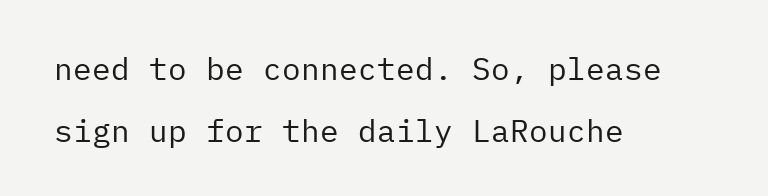need to be connected. So, please sign up for the daily LaRouche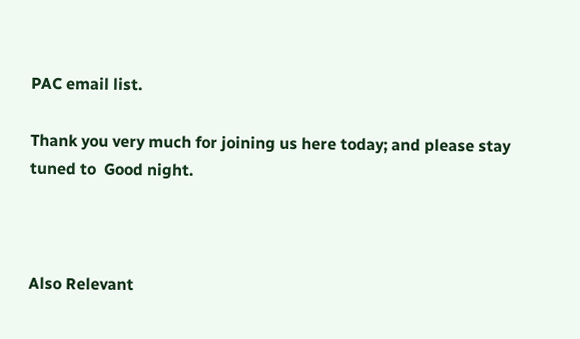PAC email list.

Thank you very much for joining us here today; and please stay tuned to  Good night.



Also Relevant